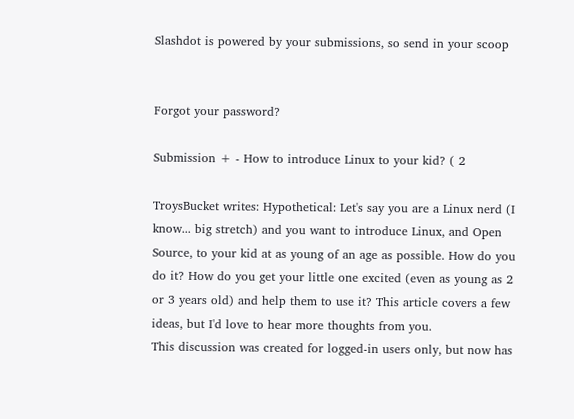Slashdot is powered by your submissions, so send in your scoop


Forgot your password?

Submission + - How to introduce Linux to your kid? ( 2

TroysBucket writes: Hypothetical: Let's say you are a Linux nerd (I know... big stretch) and you want to introduce Linux, and Open Source, to your kid at as young of an age as possible. How do you do it? How do you get your little one excited (even as young as 2 or 3 years old) and help them to use it? This article covers a few ideas, but I'd love to hear more thoughts from you.
This discussion was created for logged-in users only, but now has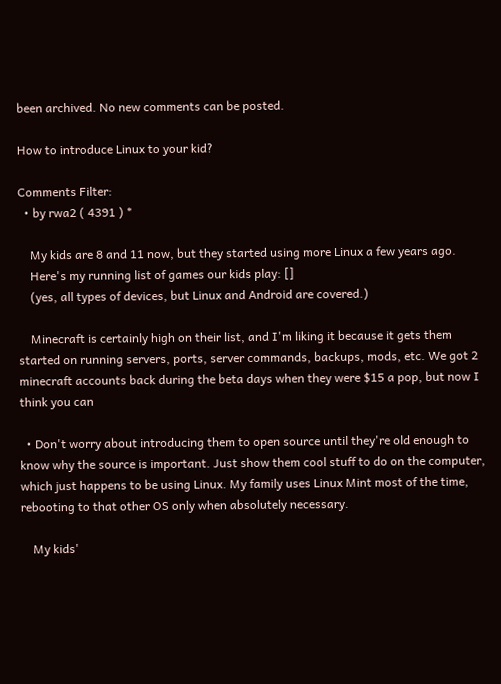been archived. No new comments can be posted.

How to introduce Linux to your kid?

Comments Filter:
  • by rwa2 ( 4391 ) *

    My kids are 8 and 11 now, but they started using more Linux a few years ago.
    Here's my running list of games our kids play: []
    (yes, all types of devices, but Linux and Android are covered.)

    Minecraft is certainly high on their list, and I'm liking it because it gets them started on running servers, ports, server commands, backups, mods, etc. We got 2 minecraft accounts back during the beta days when they were $15 a pop, but now I think you can

  • Don't worry about introducing them to open source until they're old enough to know why the source is important. Just show them cool stuff to do on the computer, which just happens to be using Linux. My family uses Linux Mint most of the time, rebooting to that other OS only when absolutely necessary.

    My kids'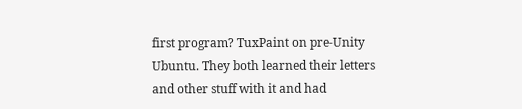first program? TuxPaint on pre-Unity Ubuntu. They both learned their letters and other stuff with it and had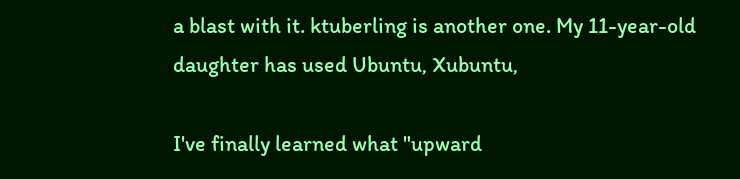a blast with it. ktuberling is another one. My 11-year-old daughter has used Ubuntu, Xubuntu,

I've finally learned what "upward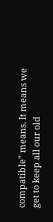compatible" means. It means we get to keep all our old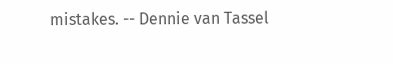mistakes. -- Dennie van Tassel